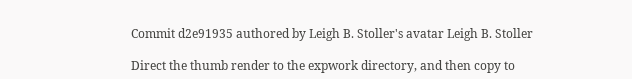Commit d2e91935 authored by Leigh B. Stoller's avatar Leigh B. Stoller

Direct the thumb render to the expwork directory, and then copy to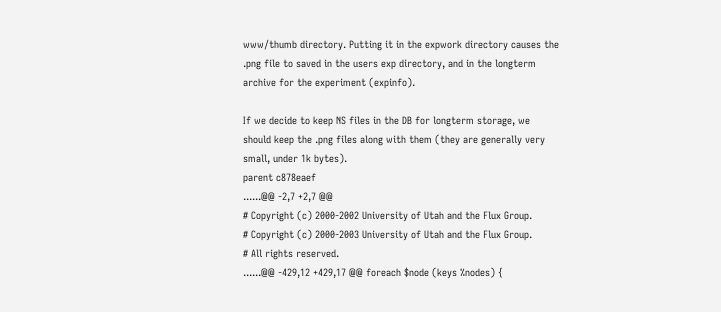www/thumb directory. Putting it in the expwork directory causes the
.png file to saved in the users exp directory, and in the longterm
archive for the experiment (expinfo).

If we decide to keep NS files in the DB for longterm storage, we
should keep the .png files along with them (they are generally very
small, under 1k bytes).
parent c878eaef
......@@ -2,7 +2,7 @@
# Copyright (c) 2000-2002 University of Utah and the Flux Group.
# Copyright (c) 2000-2003 University of Utah and the Flux Group.
# All rights reserved.
......@@ -429,12 +429,17 @@ foreach $node (keys %nodes) {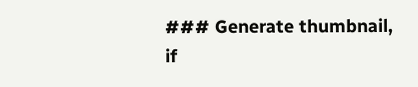### Generate thumbnail, if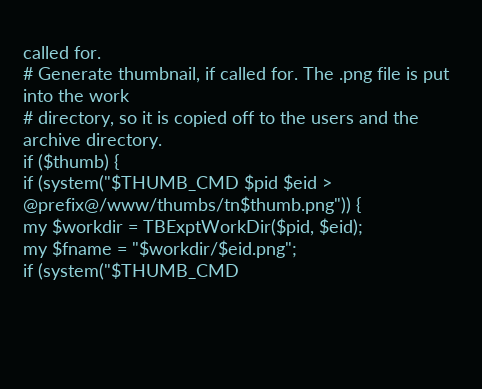called for.
# Generate thumbnail, if called for. The .png file is put into the work
# directory, so it is copied off to the users and the archive directory.
if ($thumb) {
if (system("$THUMB_CMD $pid $eid > @prefix@/www/thumbs/tn$thumb.png")) {
my $workdir = TBExptWorkDir($pid, $eid);
my $fname = "$workdir/$eid.png";
if (system("$THUMB_CMD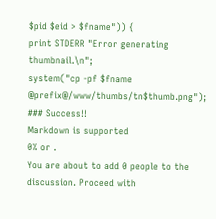$pid $eid > $fname")) {
print STDERR "Error generating thumbnail.\n";
system("cp -pf $fname @prefix@/www/thumbs/tn$thumb.png");
### Success!!
Markdown is supported
0% or .
You are about to add 0 people to the discussion. Proceed with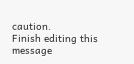caution.
Finish editing this message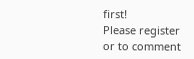first!
Please register or to comment